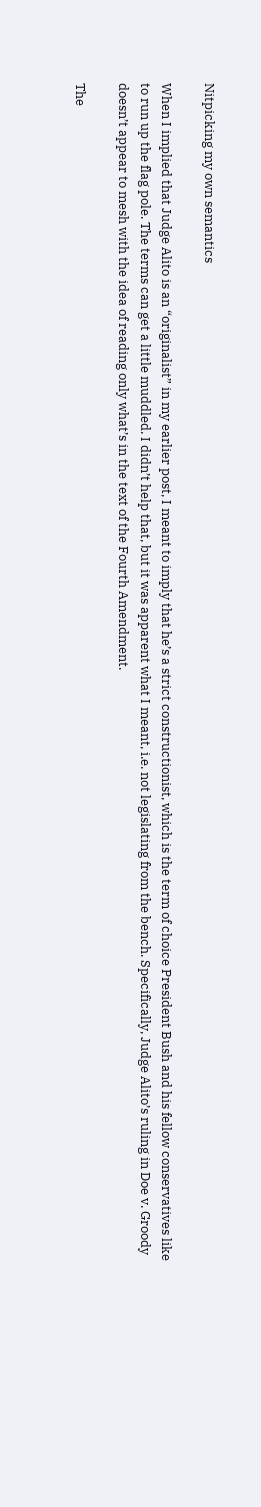Nitpicking my own semantics

When I implied that Judge Alito is an “originalist” in my earlier post, I meant to imply that he’s a strict constructionist, which is the term of choice President Bush and his fellow conservatives like to run up the flag pole. The terms can get a little muddled. I didn’t help that, but it was apparent what I meant, i.e. not legislating from the bench. Specifically, Judge Alito’s ruling in Doe v. Groody doesn’t appear to mesh with the idea of reading only what’s in the text of the Fourth Amendment.

The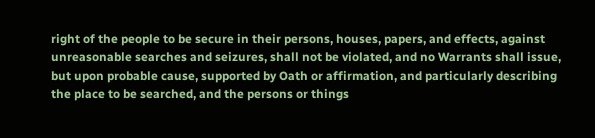right of the people to be secure in their persons, houses, papers, and effects, against unreasonable searches and seizures, shall not be violated, and no Warrants shall issue, but upon probable cause, supported by Oath or affirmation, and particularly describing the place to be searched, and the persons or things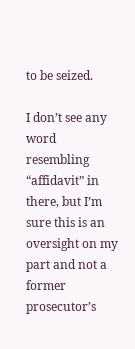to be seized.

I don’t see any word resembling “affidavit” in there, but I’m sure this is an oversight on my part and not a former prosecutor’s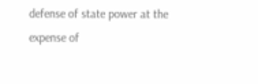defense of state power at the expense of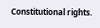Constitutional rights.